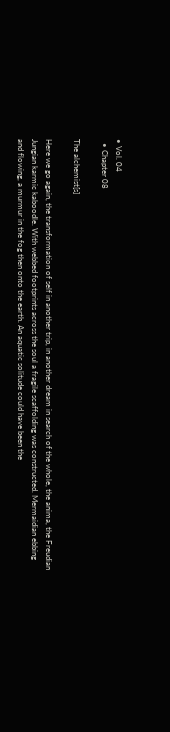• Vol. 04
  • Chapter 08

The alchemist[s]

Here we go again, the transformation of self in another trip, in another dream in search of the whole, the anima, the Freudian Jungian karmic kaboodle. With webbed footprints across the soul a fragile scaffolding was constructed. Mermaidian ebbing and flowing, a murmur in the fog then onto the earth. An aquatic solitude could have been the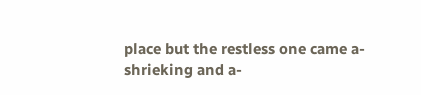place but the restless one came a-shrieking and a-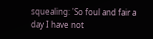squealing: 'So foul and fair a day I have not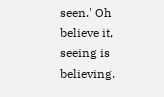seen.' Oh believe it, seeing is believing.